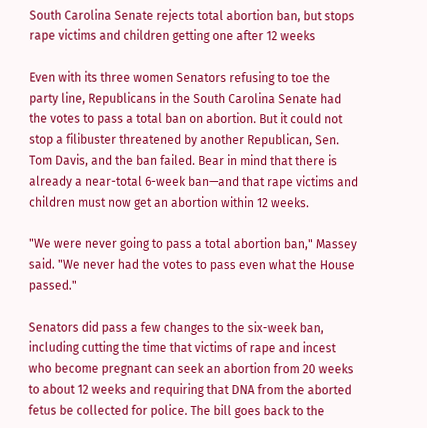South Carolina Senate rejects total abortion ban, but stops rape victims and children getting one after 12 weeks

Even with its three women Senators refusing to toe the party line, Republicans in the South Carolina Senate had the votes to pass a total ban on abortion. But it could not stop a filibuster threatened by another Republican, Sen. Tom Davis, and the ban failed. Bear in mind that there is already a near-total 6-week ban—and that rape victims and children must now get an abortion within 12 weeks.

"We were never going to pass a total abortion ban," Massey said. "We never had the votes to pass even what the House passed."

Senators did pass a few changes to the six-week ban, including cutting the time that victims of rape and incest who become pregnant can seek an abortion from 20 weeks to about 12 weeks and requiring that DNA from the aborted fetus be collected for police. The bill goes back to the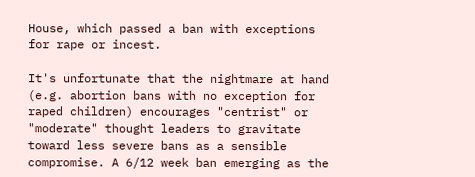House, which passed a ban with exceptions for rape or incest.

It's unfortunate that the nightmare at hand (e.g. abortion bans with no exception for raped children) encourages "centrist" or "moderate" thought leaders to gravitate toward less severe bans as a sensible compromise. A 6/12 week ban emerging as the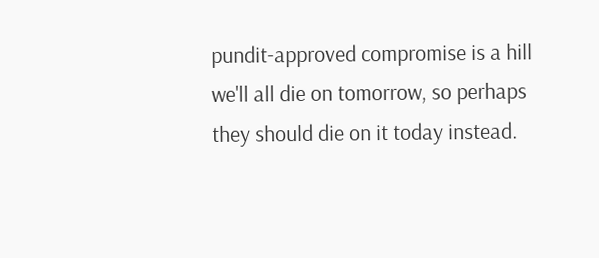pundit-approved compromise is a hill we'll all die on tomorrow, so perhaps they should die on it today instead.